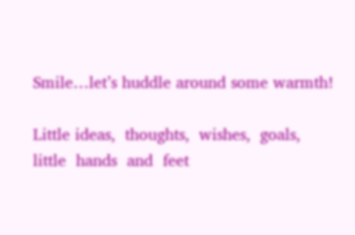Smile…let’s huddle around some warmth!

Little ideas,  thoughts,  wishes,  goals,  little  hands  and  feet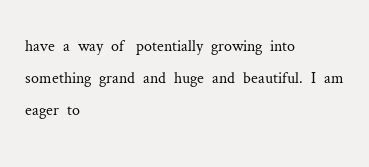have  a  way  of   potentially  growing  into  something  grand  and  huge  and  beautiful.  I  am  eager  to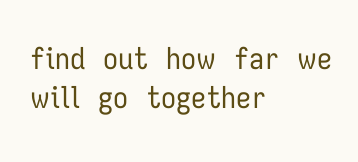find  out  how  far  we  will  go  together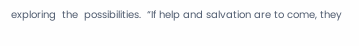exploring  the  possibilities.  “If help and salvation are to come, they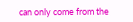can only come from the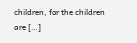children, for the children are […]